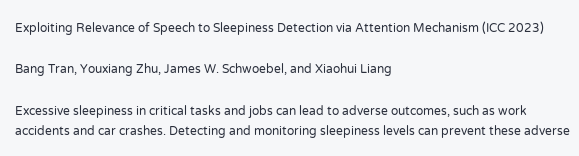Exploiting Relevance of Speech to Sleepiness Detection via Attention Mechanism (ICC 2023)

Bang Tran, Youxiang Zhu, James W. Schwoebel, and Xiaohui Liang

Excessive sleepiness in critical tasks and jobs can lead to adverse outcomes, such as work accidents and car crashes. Detecting and monitoring sleepiness levels can prevent these adverse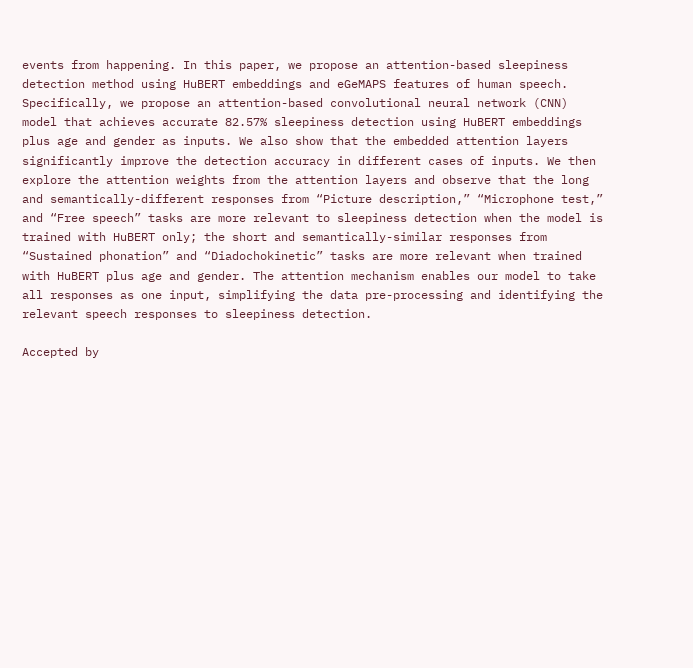events from happening. In this paper, we propose an attention-based sleepiness detection method using HuBERT embeddings and eGeMAPS features of human speech. Specifically, we propose an attention-based convolutional neural network (CNN) model that achieves accurate 82.57% sleepiness detection using HuBERT embeddings plus age and gender as inputs. We also show that the embedded attention layers significantly improve the detection accuracy in different cases of inputs. We then explore the attention weights from the attention layers and observe that the long and semantically-different responses from “Picture description,” “Microphone test,” and “Free speech” tasks are more relevant to sleepiness detection when the model is trained with HuBERT only; the short and semantically-similar responses from “Sustained phonation” and “Diadochokinetic” tasks are more relevant when trained with HuBERT plus age and gender. The attention mechanism enables our model to take all responses as one input, simplifying the data pre-processing and identifying the relevant speech responses to sleepiness detection.

Accepted by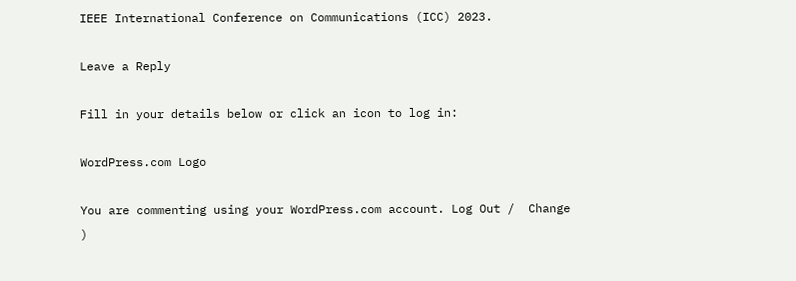IEEE International Conference on Communications (ICC) 2023.

Leave a Reply

Fill in your details below or click an icon to log in:

WordPress.com Logo

You are commenting using your WordPress.com account. Log Out /  Change )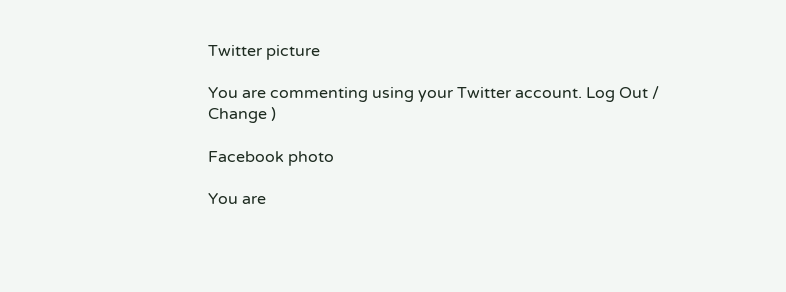Twitter picture

You are commenting using your Twitter account. Log Out /  Change )

Facebook photo

You are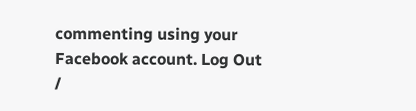commenting using your Facebook account. Log Out /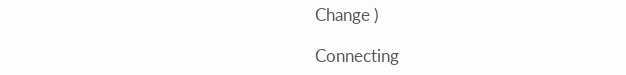Change )

Connecting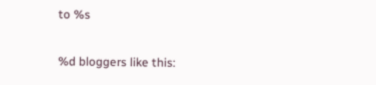to %s

%d bloggers like this: